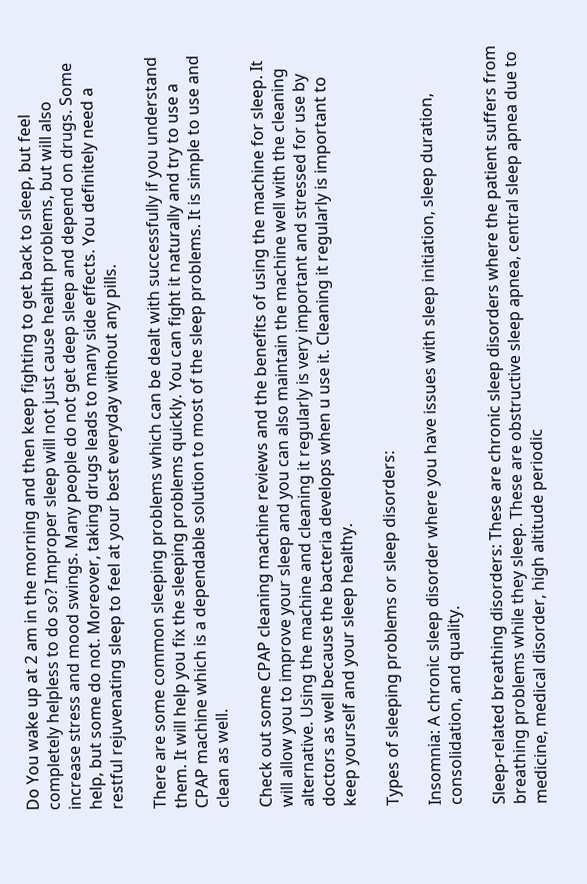Do You wake up at 2 am in the morning and then keep fighting to get back to sleep, but feel completely helpless to do so? Improper sleep will not just cause health problems, but will also increase stress and mood swings. Many people do not get deep sleep and depend on drugs. Some help, but some do not. Moreover, taking drugs leads to many side effects. You definitely need a restful rejuvenating sleep to feel at your best everyday without any pills.

There are some common sleeping problems which can be dealt with successfully if you understand them. It will help you fix the sleeping problems quickly. You can fight it naturally and try to use a CPAP machine which is a dependable solution to most of the sleep problems. It is simple to use and clean as well.

Check out some CPAP cleaning machine reviews and the benefits of using the machine for sleep. It will allow you to improve your sleep and you can also maintain the machine well with the cleaning alternative. Using the machine and cleaning it regularly is very important and stressed for use by doctors as well because the bacteria develops when u use it. Cleaning it regularly is important to keep yourself and your sleep healthy.

Types of sleeping problems or sleep disorders:

Insomnia: A chronic sleep disorder where you have issues with sleep initiation, sleep duration, consolidation, and quality.

Sleep-related breathing disorders: These are chronic sleep disorders where the patient suffers from breathing problems while they sleep. These are obstructive sleep apnea, central sleep apnea due to medicine, medical disorder, high altitude periodic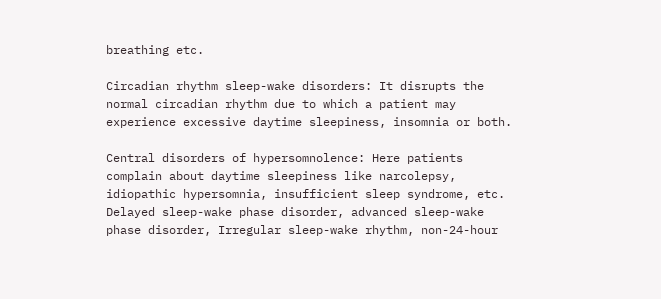breathing etc.

Circadian rhythm sleep-wake disorders: It disrupts the normal circadian rhythm due to which a patient may experience excessive daytime sleepiness, insomnia or both.

Central disorders of hypersomnolence: Here patients complain about daytime sleepiness like narcolepsy, idiopathic hypersomnia, insufficient sleep syndrome, etc. Delayed sleep-wake phase disorder, advanced sleep-wake phase disorder, Irregular sleep-wake rhythm, non-24-hour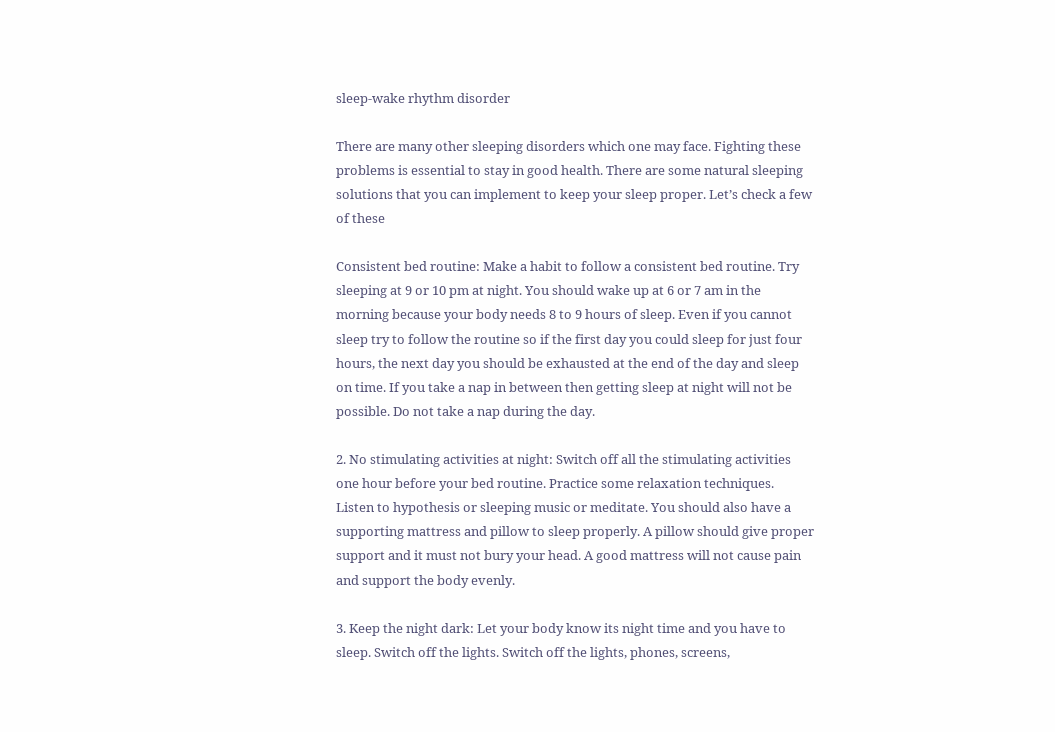sleep-wake rhythm disorder

There are many other sleeping disorders which one may face. Fighting these problems is essential to stay in good health. There are some natural sleeping solutions that you can implement to keep your sleep proper. Let’s check a few of these

Consistent bed routine: Make a habit to follow a consistent bed routine. Try sleeping at 9 or 10 pm at night. You should wake up at 6 or 7 am in the morning because your body needs 8 to 9 hours of sleep. Even if you cannot sleep try to follow the routine so if the first day you could sleep for just four hours, the next day you should be exhausted at the end of the day and sleep on time. If you take a nap in between then getting sleep at night will not be possible. Do not take a nap during the day.

2. No stimulating activities at night: Switch off all the stimulating activities one hour before your bed routine. Practice some relaxation techniques. Listen to hypothesis or sleeping music or meditate. You should also have a supporting mattress and pillow to sleep properly. A pillow should give proper support and it must not bury your head. A good mattress will not cause pain and support the body evenly.

3. Keep the night dark: Let your body know its night time and you have to sleep. Switch off the lights. Switch off the lights, phones, screens,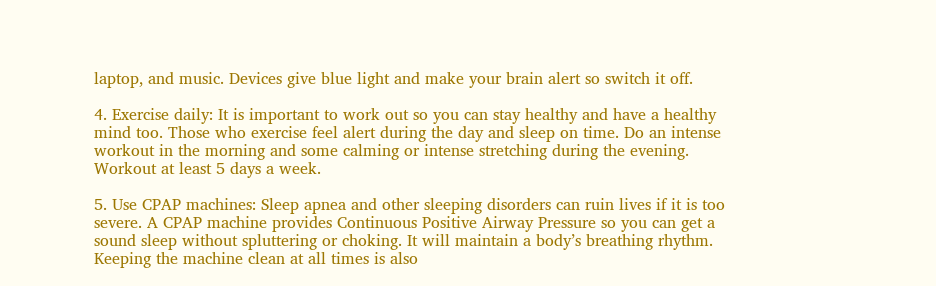laptop, and music. Devices give blue light and make your brain alert so switch it off.

4. Exercise daily: It is important to work out so you can stay healthy and have a healthy mind too. Those who exercise feel alert during the day and sleep on time. Do an intense workout in the morning and some calming or intense stretching during the evening. Workout at least 5 days a week.

5. Use CPAP machines: Sleep apnea and other sleeping disorders can ruin lives if it is too severe. A CPAP machine provides Continuous Positive Airway Pressure so you can get a sound sleep without spluttering or choking. It will maintain a body’s breathing rhythm. Keeping the machine clean at all times is also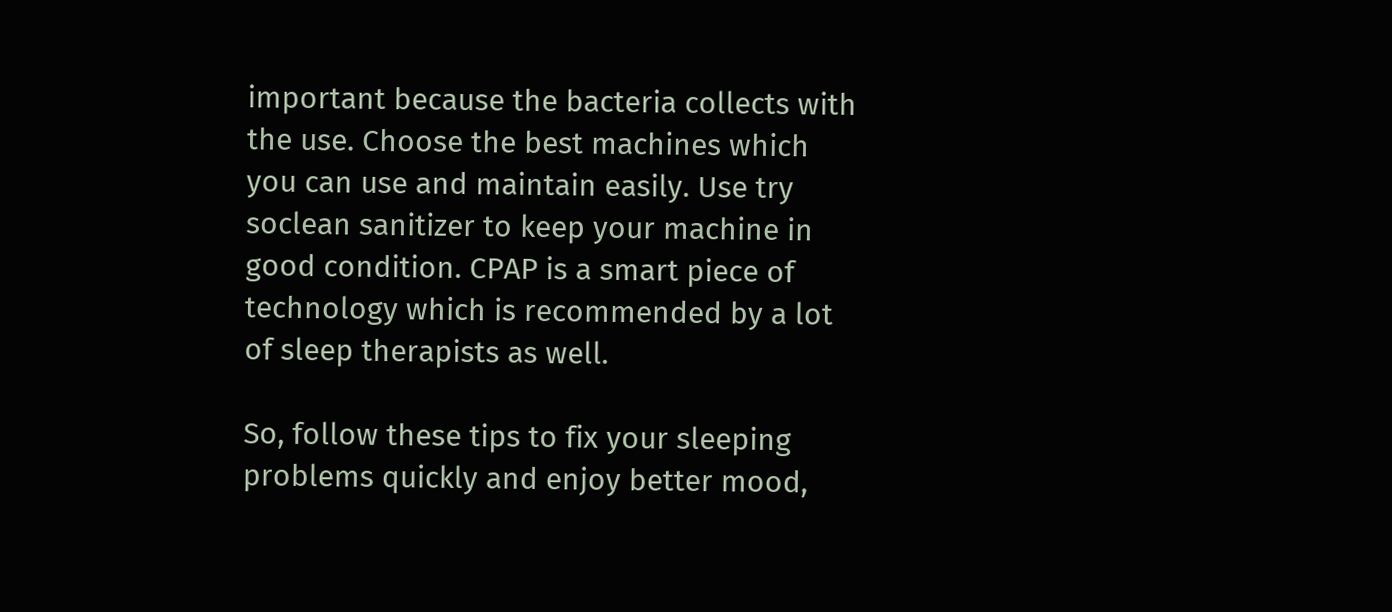important because the bacteria collects with the use. Choose the best machines which you can use and maintain easily. Use try soclean sanitizer to keep your machine in good condition. CPAP is a smart piece of technology which is recommended by a lot of sleep therapists as well.

So, follow these tips to fix your sleeping problems quickly and enjoy better mood,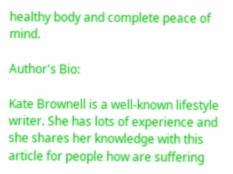healthy body and complete peace of mind.

Author's Bio:

Kate Brownell is a well-known lifestyle writer. She has lots of experience and she shares her knowledge with this article for people how are suffering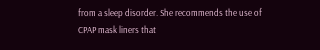from a sleep disorder. She recommends the use of CPAP mask liners that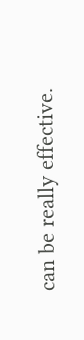can be really effective.